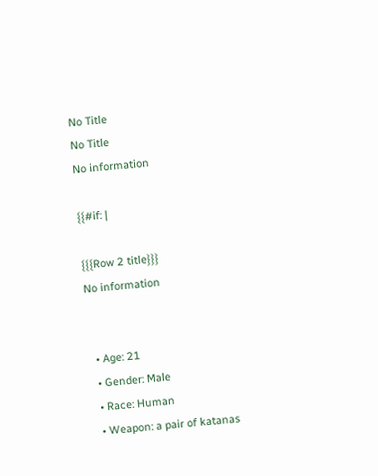No Title
No Title
No information

{{#if: |

{{{Row 2 title}}}
No information


  • Age: 21
  • Gender: Male
  • Race: Human
  • Weapon: a pair of katanas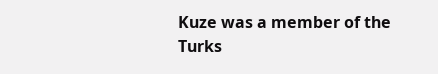Kuze was a member of the Turks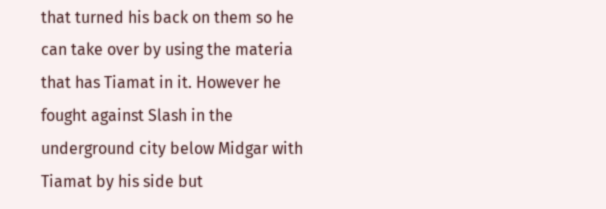that turned his back on them so he can take over by using the materia that has Tiamat in it. However he fought against Slash in the underground city below Midgar with Tiamat by his side but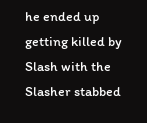he ended up getting killed by Slash with the Slasher stabbed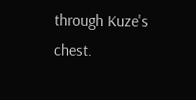through Kuze's chest.